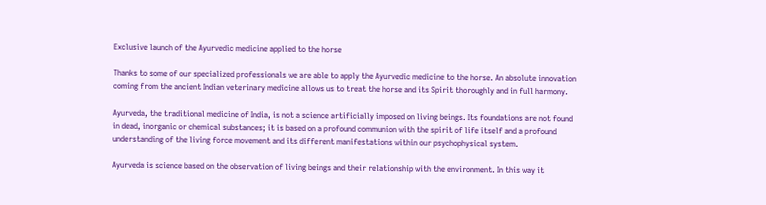Exclusive launch of the Ayurvedic medicine applied to the horse

Thanks to some of our specialized professionals we are able to apply the Ayurvedic medicine to the horse. An absolute innovation coming from the ancient Indian veterinary medicine allows us to treat the horse and its Spirit thoroughly and in full harmony.

Ayurveda, the traditional medicine of India, is not a science artificially imposed on living beings. Its foundations are not found in dead, inorganic or chemical substances; it is based on a profound communion with the spirit of life itself and a profound understanding of the living force movement and its different manifestations within our psychophysical system.

Ayurveda is science based on the observation of living beings and their relationship with the environment. In this way it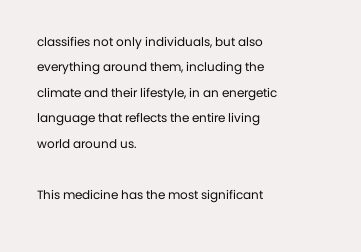classifies not only individuals, but also everything around them, including the climate and their lifestyle, in an energetic language that reflects the entire living world around us.

This medicine has the most significant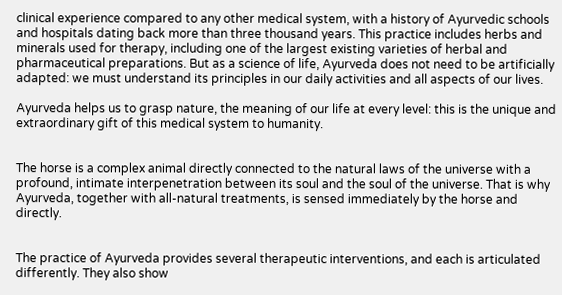clinical experience compared to any other medical system, with a history of Ayurvedic schools and hospitals dating back more than three thousand years. This practice includes herbs and minerals used for therapy, including one of the largest existing varieties of herbal and pharmaceutical preparations. But as a science of life, Ayurveda does not need to be artificially adapted: we must understand its principles in our daily activities and all aspects of our lives.

Ayurveda helps us to grasp nature, the meaning of our life at every level: this is the unique and extraordinary gift of this medical system to humanity.


The horse is a complex animal directly connected to the natural laws of the universe with a profound, intimate interpenetration between its soul and the soul of the universe. That is why Ayurveda, together with all-natural treatments, is sensed immediately by the horse and directly.


The practice of Ayurveda provides several therapeutic interventions, and each is articulated differently. They also show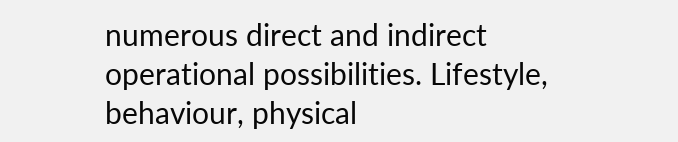numerous direct and indirect operational possibilities. Lifestyle, behaviour, physical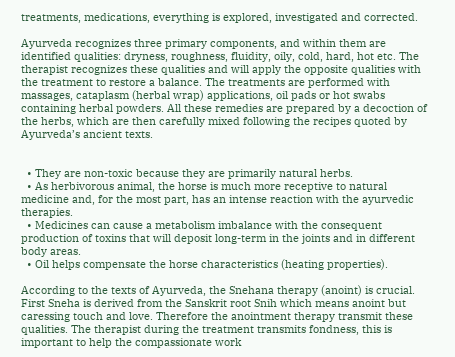treatments, medications, everything is explored, investigated and corrected.

Ayurveda recognizes three primary components, and within them are identified qualities: dryness, roughness, fluidity, oily, cold, hard, hot etc. The therapist recognizes these qualities and will apply the opposite qualities with the treatment to restore a balance. The treatments are performed with massages, cataplasm (herbal wrap) applications, oil pads or hot swabs containing herbal powders. All these remedies are prepared by a decoction of the herbs, which are then carefully mixed following the recipes quoted by Ayurveda’s ancient texts.


  • They are non-toxic because they are primarily natural herbs.
  • As herbivorous animal, the horse is much more receptive to natural medicine and, for the most part, has an intense reaction with the ayurvedic therapies.
  • Medicines can cause a metabolism imbalance with the consequent production of toxins that will deposit long-term in the joints and in different body areas.
  • Oil helps compensate the horse characteristics (heating properties).

According to the texts of Ayurveda, the Snehana therapy (anoint) is crucial. First Sneha is derived from the Sanskrit root Snih which means anoint but caressing touch and love. Therefore the anointment therapy transmit these qualities. The therapist during the treatment transmits fondness, this is important to help the compassionate work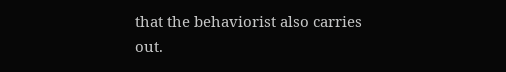that the behaviorist also carries out.